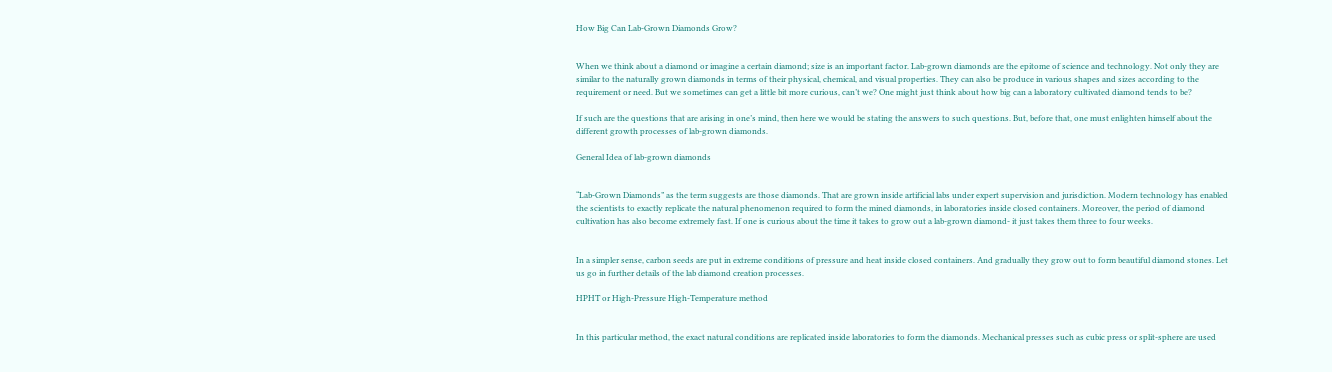How Big Can Lab-Grown Diamonds Grow?


When we think about a diamond or imagine a certain diamond; size is an important factor. Lab-grown diamonds are the epitome of science and technology. Not only they are similar to the naturally grown diamonds in terms of their physical, chemical, and visual properties. They can also be produce in various shapes and sizes according to the requirement or need. But we sometimes can get a little bit more curious, can’t we? One might just think about how big can a laboratory cultivated diamond tends to be?

If such are the questions that are arising in one’s mind, then here we would be stating the answers to such questions. But, before that, one must enlighten himself about the different growth processes of lab-grown diamonds.

General Idea of lab-grown diamonds


“Lab-Grown Diamonds” as the term suggests are those diamonds. That are grown inside artificial labs under expert supervision and jurisdiction. Modern technology has enabled the scientists to exactly replicate the natural phenomenon required to form the mined diamonds, in laboratories inside closed containers. Moreover, the period of diamond cultivation has also become extremely fast. If one is curious about the time it takes to grow out a lab-grown diamond- it just takes them three to four weeks.


In a simpler sense, carbon seeds are put in extreme conditions of pressure and heat inside closed containers. And gradually they grow out to form beautiful diamond stones. Let us go in further details of the lab diamond creation processes.

HPHT or High-Pressure High-Temperature method


In this particular method, the exact natural conditions are replicated inside laboratories to form the diamonds. Mechanical presses such as cubic press or split-sphere are used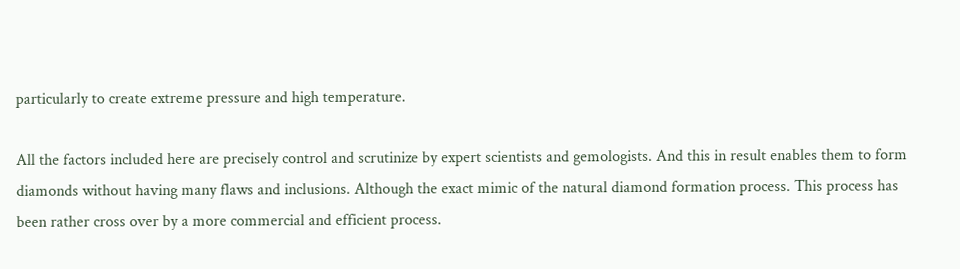particularly to create extreme pressure and high temperature.

All the factors included here are precisely control and scrutinize by expert scientists and gemologists. And this in result enables them to form diamonds without having many flaws and inclusions. Although the exact mimic of the natural diamond formation process. This process has been rather cross over by a more commercial and efficient process.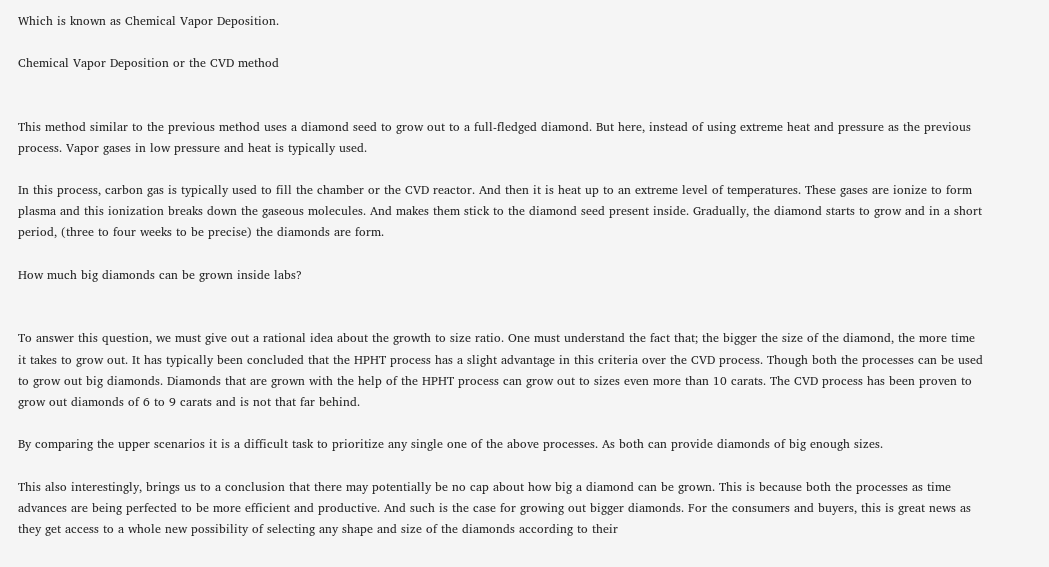Which is known as Chemical Vapor Deposition.

Chemical Vapor Deposition or the CVD method


This method similar to the previous method uses a diamond seed to grow out to a full-fledged diamond. But here, instead of using extreme heat and pressure as the previous process. Vapor gases in low pressure and heat is typically used.

In this process, carbon gas is typically used to fill the chamber or the CVD reactor. And then it is heat up to an extreme level of temperatures. These gases are ionize to form plasma and this ionization breaks down the gaseous molecules. And makes them stick to the diamond seed present inside. Gradually, the diamond starts to grow and in a short period, (three to four weeks to be precise) the diamonds are form.

How much big diamonds can be grown inside labs?


To answer this question, we must give out a rational idea about the growth to size ratio. One must understand the fact that; the bigger the size of the diamond, the more time it takes to grow out. It has typically been concluded that the HPHT process has a slight advantage in this criteria over the CVD process. Though both the processes can be used to grow out big diamonds. Diamonds that are grown with the help of the HPHT process can grow out to sizes even more than 10 carats. The CVD process has been proven to grow out diamonds of 6 to 9 carats and is not that far behind.

By comparing the upper scenarios it is a difficult task to prioritize any single one of the above processes. As both can provide diamonds of big enough sizes.

This also interestingly, brings us to a conclusion that there may potentially be no cap about how big a diamond can be grown. This is because both the processes as time advances are being perfected to be more efficient and productive. And such is the case for growing out bigger diamonds. For the consumers and buyers, this is great news as they get access to a whole new possibility of selecting any shape and size of the diamonds according to their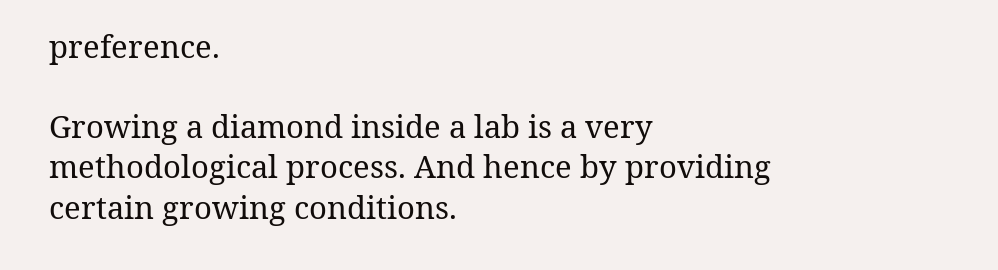preference.

Growing a diamond inside a lab is a very methodological process. And hence by providing certain growing conditions.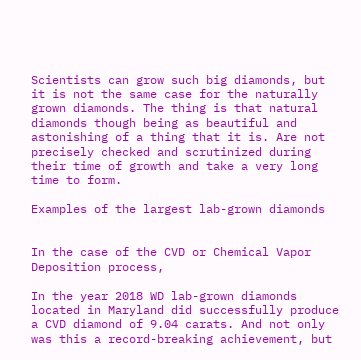Scientists can grow such big diamonds, but it is not the same case for the naturally grown diamonds. The thing is that natural diamonds though being as beautiful and astonishing of a thing that it is. Are not precisely checked and scrutinized during their time of growth and take a very long time to form.

Examples of the largest lab-grown diamonds


In the case of the CVD or Chemical Vapor Deposition process,

In the year 2018 WD lab-grown diamonds located in Maryland did successfully produce a CVD diamond of 9.04 carats. And not only was this a record-breaking achievement, but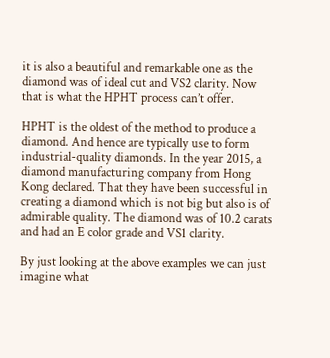it is also a beautiful and remarkable one as the diamond was of ideal cut and VS2 clarity. Now that is what the HPHT process can’t offer.

HPHT is the oldest of the method to produce a diamond. And hence are typically use to form industrial-quality diamonds. In the year 2015, a diamond manufacturing company from Hong Kong declared. That they have been successful in creating a diamond which is not big but also is of admirable quality. The diamond was of 10.2 carats and had an E color grade and VS1 clarity.

By just looking at the above examples we can just imagine what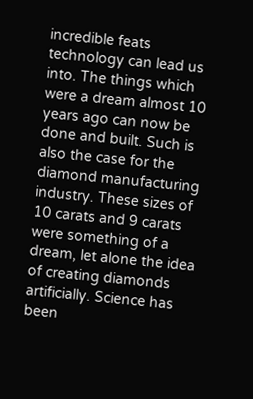incredible feats technology can lead us into. The things which were a dream almost 10 years ago can now be done and built. Such is also the case for the diamond manufacturing industry. These sizes of 10 carats and 9 carats were something of a dream, let alone the idea of creating diamonds artificially. Science has been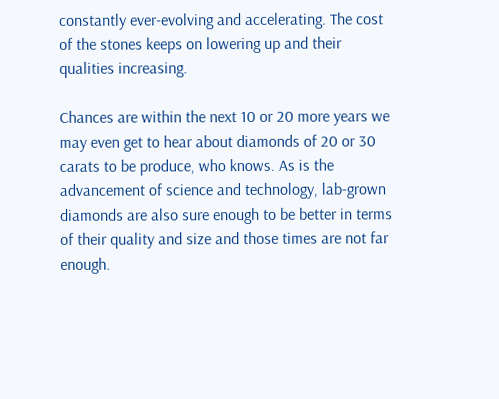constantly ever-evolving and accelerating. The cost of the stones keeps on lowering up and their qualities increasing.

Chances are within the next 10 or 20 more years we may even get to hear about diamonds of 20 or 30 carats to be produce, who knows. As is the advancement of science and technology, lab-grown diamonds are also sure enough to be better in terms of their quality and size and those times are not far enough.